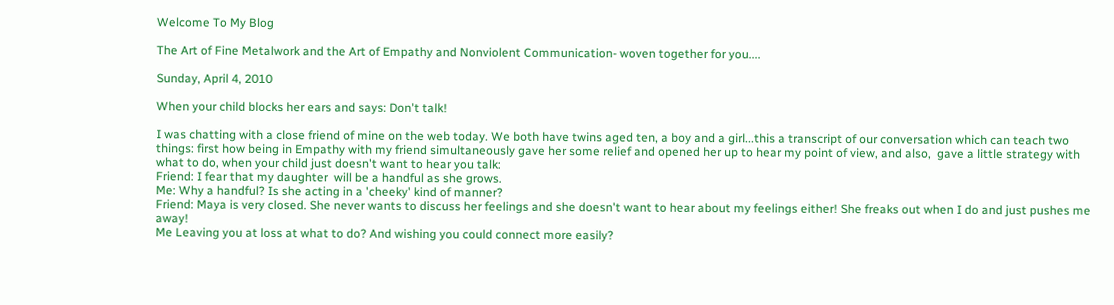Welcome To My Blog

The Art of Fine Metalwork and the Art of Empathy and Nonviolent Communication- woven together for you....

Sunday, April 4, 2010

When your child blocks her ears and says: Don't talk!

I was chatting with a close friend of mine on the web today. We both have twins aged ten, a boy and a girl...this a transcript of our conversation which can teach two things: first how being in Empathy with my friend simultaneously gave her some relief and opened her up to hear my point of view, and also,  gave a little strategy with what to do, when your child just doesn't want to hear you talk:
Friend: I fear that my daughter  will be a handful as she grows.
Me: Why a handful? Is she acting in a 'cheeky' kind of manner?
Friend: Maya is very closed. She never wants to discuss her feelings and she doesn't want to hear about my feelings either! She freaks out when I do and just pushes me away!
Me Leaving you at loss at what to do? And wishing you could connect more easily?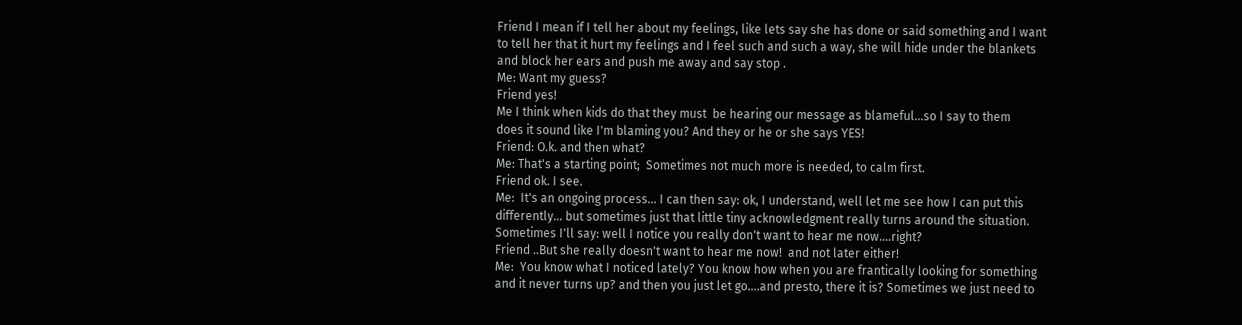Friend I mean if I tell her about my feelings, like lets say she has done or said something and I want to tell her that it hurt my feelings and I feel such and such a way, she will hide under the blankets and block her ears and push me away and say stop .
Me: Want my guess?
Friend yes!
Me I think when kids do that they must  be hearing our message as blameful...so I say to them
does it sound like I'm blaming you? And they or he or she says YES!
Friend: O.k. and then what?
Me: That's a starting point;  Sometimes not much more is needed, to calm first.
Friend ok. I see.
Me:  It's an ongoing process... I can then say: ok, I understand, well let me see how I can put this differently... but sometimes just that little tiny acknowledgment really turns around the situation. Sometimes I'll say: well I notice you really don't want to hear me now....right?
Friend ..But she really doesn't want to hear me now!  and not later either!
Me:  You know what I noticed lately? You know how when you are frantically looking for something and it never turns up? and then you just let go....and presto, there it is? Sometimes we just need to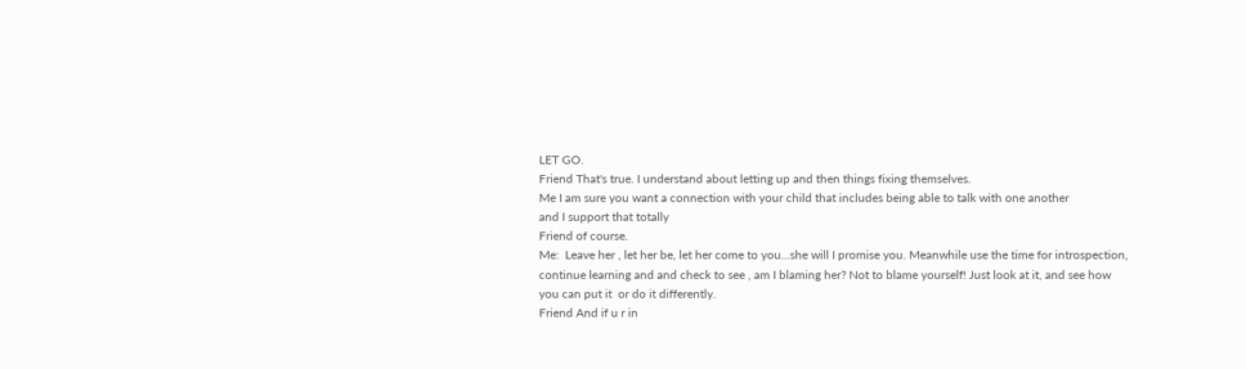LET GO.
Friend That's true. I understand about letting up and then things fixing themselves.
Me I am sure you want a connection with your child that includes being able to talk with one another
and I support that totally
Friend of course.
Me:  Leave her , let her be, let her come to you...she will I promise you. Meanwhile use the time for introspection, continue learning and and check to see , am I blaming her? Not to blame yourself! Just look at it, and see how you can put it  or do it differently.
Friend And if u r in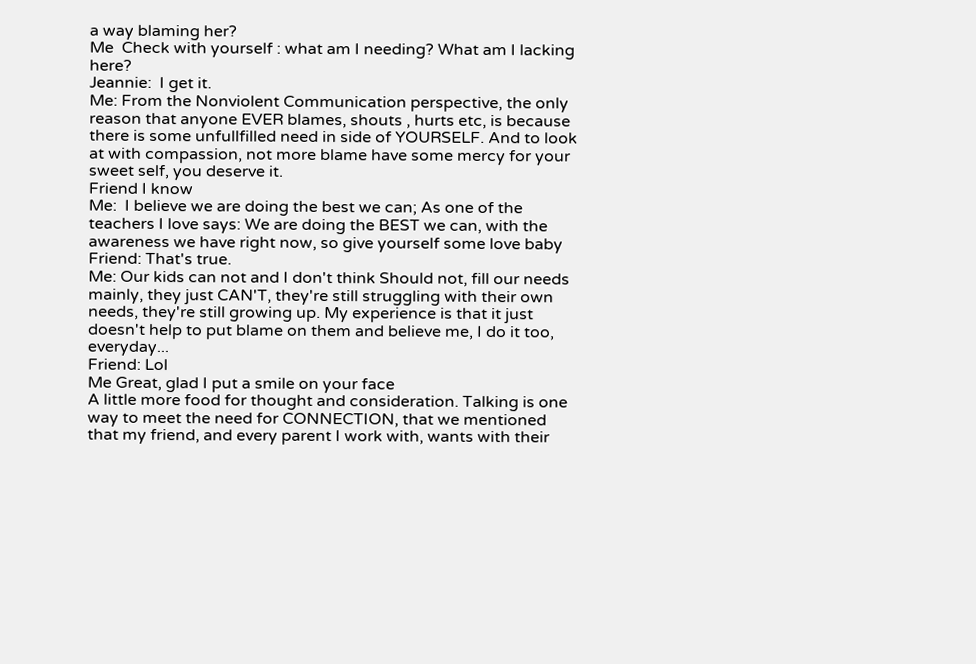a way blaming her?
Me  Check with yourself : what am I needing? What am I lacking here?
Jeannie:  I get it.
Me: From the Nonviolent Communication perspective, the only reason that anyone EVER blames, shouts , hurts etc, is because there is some unfullfilled need in side of YOURSELF. And to look at with compassion, not more blame have some mercy for your sweet self, you deserve it.
Friend I know
Me:  I believe we are doing the best we can; As one of the teachers I love says: We are doing the BEST we can, with the awareness we have right now, so give yourself some love baby
Friend: That's true.
Me: Our kids can not and I don't think Should not, fill our needs mainly, they just CAN'T, they're still struggling with their own needs, they're still growing up. My experience is that it just doesn't help to put blame on them and believe me, I do it too, everyday...
Friend: Lol
Me Great, glad I put a smile on your face
A little more food for thought and consideration. Talking is one way to meet the need for CONNECTION, that we mentioned that my friend, and every parent I work with, wants with their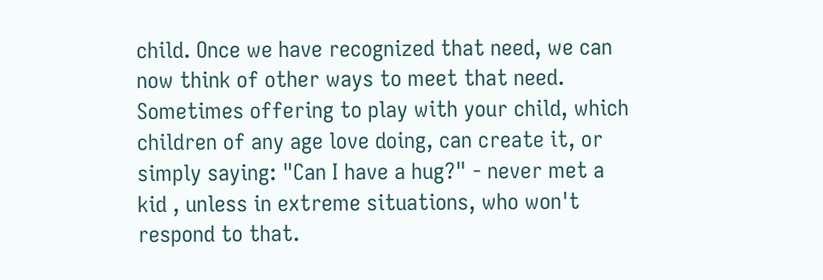child. Once we have recognized that need, we can now think of other ways to meet that need. Sometimes offering to play with your child, which children of any age love doing, can create it, or simply saying: "Can I have a hug?" - never met a kid , unless in extreme situations, who won't respond to that.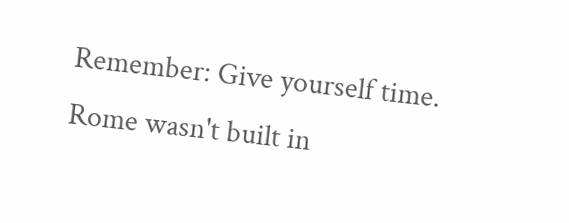Remember: Give yourself time.
Rome wasn't built in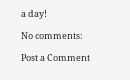a day!

No comments:

Post a Comment